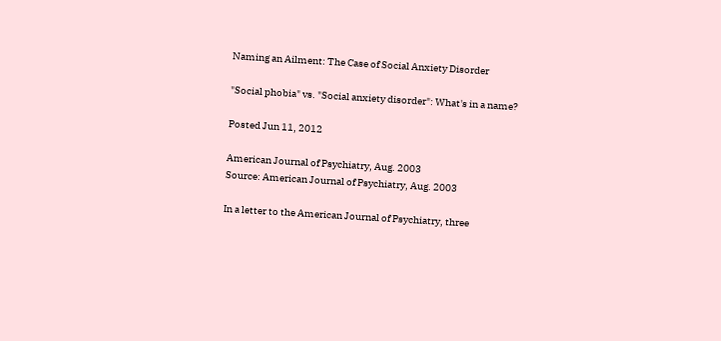Naming an Ailment: The Case of Social Anxiety Disorder

"Social phobia" vs. "Social anxiety disorder": What's in a name?

Posted Jun 11, 2012

American Journal of Psychiatry, Aug. 2003
Source: American Journal of Psychiatry, Aug. 2003

In a letter to the American Journal of Psychiatry, three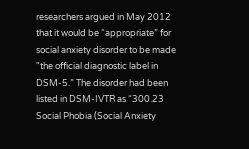researchers argued in May 2012 that it would be “appropriate” for social anxiety disorder to be made "the official diagnostic label in DSM-5.” The disorder had been listed in DSM-IVTR as “300.23 Social Phobia (Social Anxiety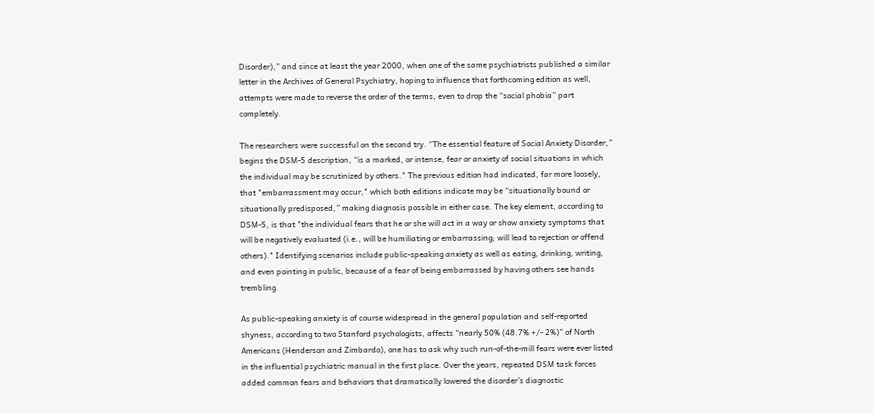Disorder),” and since at least the year 2000, when one of the same psychiatrists published a similar letter in the Archives of General Psychiatry, hoping to influence that forthcoming edition as well, attempts were made to reverse the order of the terms, even to drop the “social phobia” part completely.

The researchers were successful on the second try. “The essential feature of Social Anxiety Disorder,” begins the DSM-5 description, “is a marked, or intense, fear or anxiety of social situations in which the individual may be scrutinized by others." The previous edition had indicated, far more loosely, that "embarrassment may occur," which both editions indicate may be “situationally bound or situationally predisposed,” making diagnosis possible in either case. The key element, according to DSM-5, is that "the individual fears that he or she will act in a way or show anxiety symptoms that will be negatively evaluated (i.e., will be humiliating or embarrassing; will lead to rejection or offend others)." Identifying scenarios include public-speaking anxiety as well as eating, drinking, writing, and even pointing in public, because of a fear of being embarrassed by having others see hands trembling.

As public-speaking anxiety is of course widespread in the general population and self-reported shyness, according to two Stanford psychologists, affects “nearly 50% (48.7% +/- 2%)” of North Americans (Henderson and Zimbardo), one has to ask why such run-of-the-mill fears were ever listed in the influential psychiatric manual in the first place. Over the years, repeated DSM task forces added common fears and behaviors that dramatically lowered the disorder’s diagnostic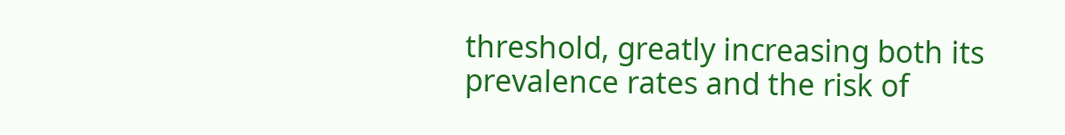threshold, greatly increasing both its prevalence rates and the risk of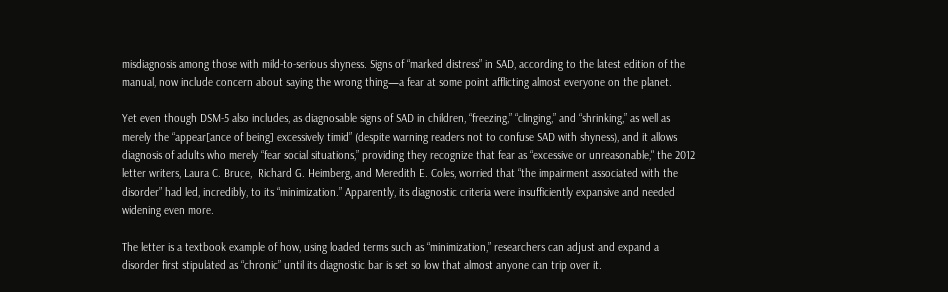misdiagnosis among those with mild-to-serious shyness. Signs of “marked distress” in SAD, according to the latest edition of the manual, now include concern about saying the wrong thing—a fear at some point afflicting almost everyone on the planet.

Yet even though DSM-5 also includes, as diagnosable signs of SAD in children, “freezing,” “clinging,” and “shrinking,” as well as merely the “appear[ance of being] excessively timid” (despite warning readers not to confuse SAD with shyness), and it allows diagnosis of adults who merely “fear social situations,” providing they recognize that fear as “excessive or unreasonable," the 2012 letter writers, Laura C. Bruce,  Richard G. Heimberg, and Meredith E. Coles, worried that “the impairment associated with the disorder” had led, incredibly, to its “minimization.” Apparently, its diagnostic criteria were insufficiently expansive and needed widening even more.

The letter is a textbook example of how, using loaded terms such as “minimization,” researchers can adjust and expand a disorder first stipulated as “chronic” until its diagnostic bar is set so low that almost anyone can trip over it.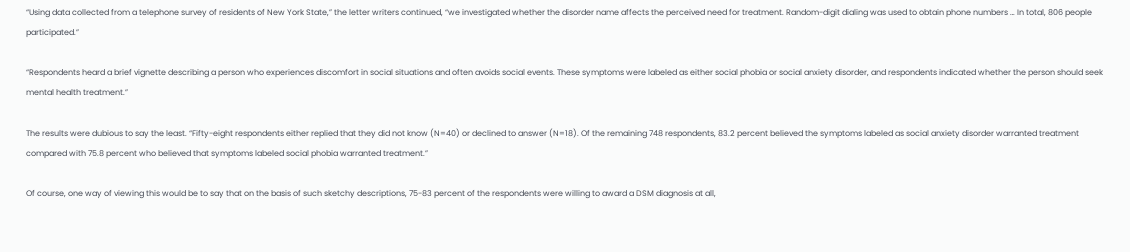“Using data collected from a telephone survey of residents of New York State,” the letter writers continued, “we investigated whether the disorder name affects the perceived need for treatment. Random-digit dialing was used to obtain phone numbers … In total, 806 people participated.”

“Respondents heard a brief vignette describing a person who experiences discomfort in social situations and often avoids social events. These symptoms were labeled as either social phobia or social anxiety disorder, and respondents indicated whether the person should seek mental health treatment.”

The results were dubious to say the least. “Fifty-eight respondents either replied that they did not know (N=40) or declined to answer (N=18). Of the remaining 748 respondents, 83.2 percent believed the symptoms labeled as social anxiety disorder warranted treatment compared with 75.8 percent who believed that symptoms labeled social phobia warranted treatment.”

Of course, one way of viewing this would be to say that on the basis of such sketchy descriptions, 75-83 percent of the respondents were willing to award a DSM diagnosis at all,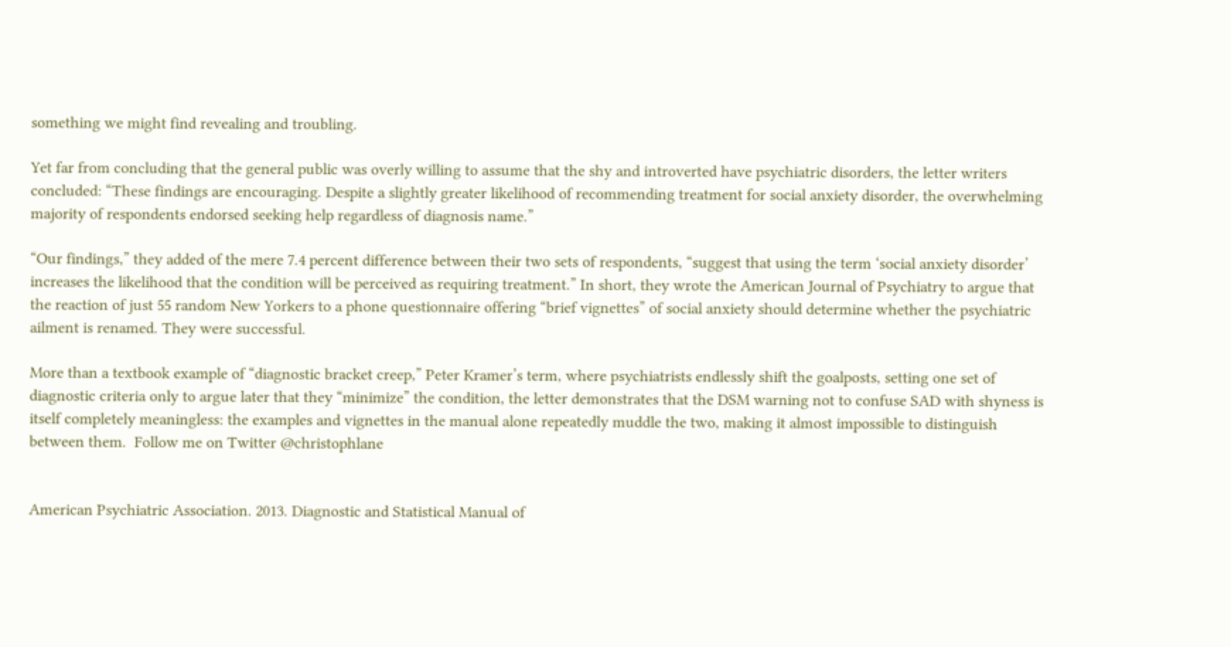something we might find revealing and troubling.

Yet far from concluding that the general public was overly willing to assume that the shy and introverted have psychiatric disorders, the letter writers concluded: “These findings are encouraging. Despite a slightly greater likelihood of recommending treatment for social anxiety disorder, the overwhelming majority of respondents endorsed seeking help regardless of diagnosis name.”

“Our findings,” they added of the mere 7.4 percent difference between their two sets of respondents, “suggest that using the term ‘social anxiety disorder’ increases the likelihood that the condition will be perceived as requiring treatment.” In short, they wrote the American Journal of Psychiatry to argue that the reaction of just 55 random New Yorkers to a phone questionnaire offering “brief vignettes” of social anxiety should determine whether the psychiatric ailment is renamed. They were successful.

More than a textbook example of “diagnostic bracket creep,” Peter Kramer’s term, where psychiatrists endlessly shift the goalposts, setting one set of diagnostic criteria only to argue later that they “minimize” the condition, the letter demonstrates that the DSM warning not to confuse SAD with shyness is itself completely meaningless: the examples and vignettes in the manual alone repeatedly muddle the two, making it almost impossible to distinguish between them.  Follow me on Twitter @christophlane


American Psychiatric Association. 2013. Diagnostic and Statistical Manual of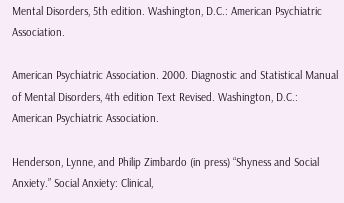Mental Disorders, 5th edition. Washington, D.C.: American Psychiatric Association.

American Psychiatric Association. 2000. Diagnostic and Statistical Manual of Mental Disorders, 4th edition Text Revised. Washington, D.C.: American Psychiatric Association.

Henderson, Lynne, and Philip Zimbardo (in press) “Shyness and Social Anxiety.” Social Anxiety: Clinical,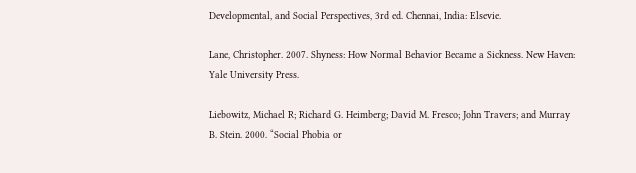Developmental, and Social Perspectives, 3rd ed. Chennai, India: Elsevie.

Lane, Christopher. 2007. Shyness: How Normal Behavior Became a Sickness. New Haven: Yale University Press.

Liebowitz, Michael R; Richard G. Heimberg; David M. Fresco; John Travers; and Murray B. Stein. 2000. “Social Phobia or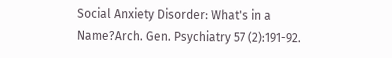Social Anxiety Disorder: What's in a Name?Arch. Gen. Psychiatry 57 (2):191-92.